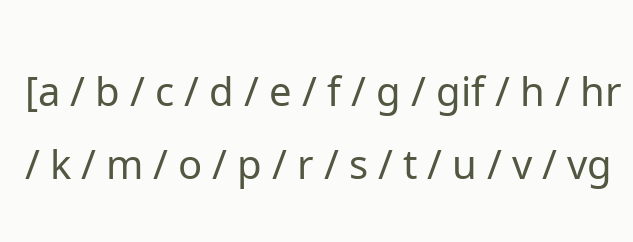[a / b / c / d / e / f / g / gif / h / hr / k / m / o / p / r / s / t / u / v / vg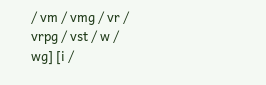/ vm / vmg / vr / vrpg / vst / w / wg] [i /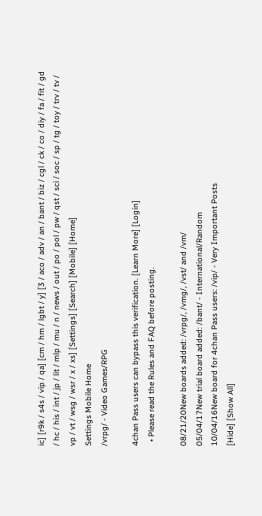ic] [r9k / s4s / vip / qa] [cm / hm / lgbt / y] [3 / aco / adv / an / bant / biz / cgl / ck / co / diy / fa / fit / gd / hc / his / int / jp / lit / mlp / mu / n / news / out / po / pol / pw / qst / sci / soc / sp / tg / toy / trv / tv / vp / vt / wsg / wsr / x / xs] [Settings] [Search] [Mobile] [Home]
Settings Mobile Home
/vrpg/ - Video Games/RPG

4chan Pass users can bypass this verification. [Learn More] [Login]
  • Please read the Rules and FAQ before posting.

08/21/20New boards added: /vrpg/, /vmg/, /vst/ and /vm/
05/04/17New trial board added: /bant/ - International/Random
10/04/16New board for 4chan Pass users: /vip/ - Very Important Posts
[Hide] [Show All]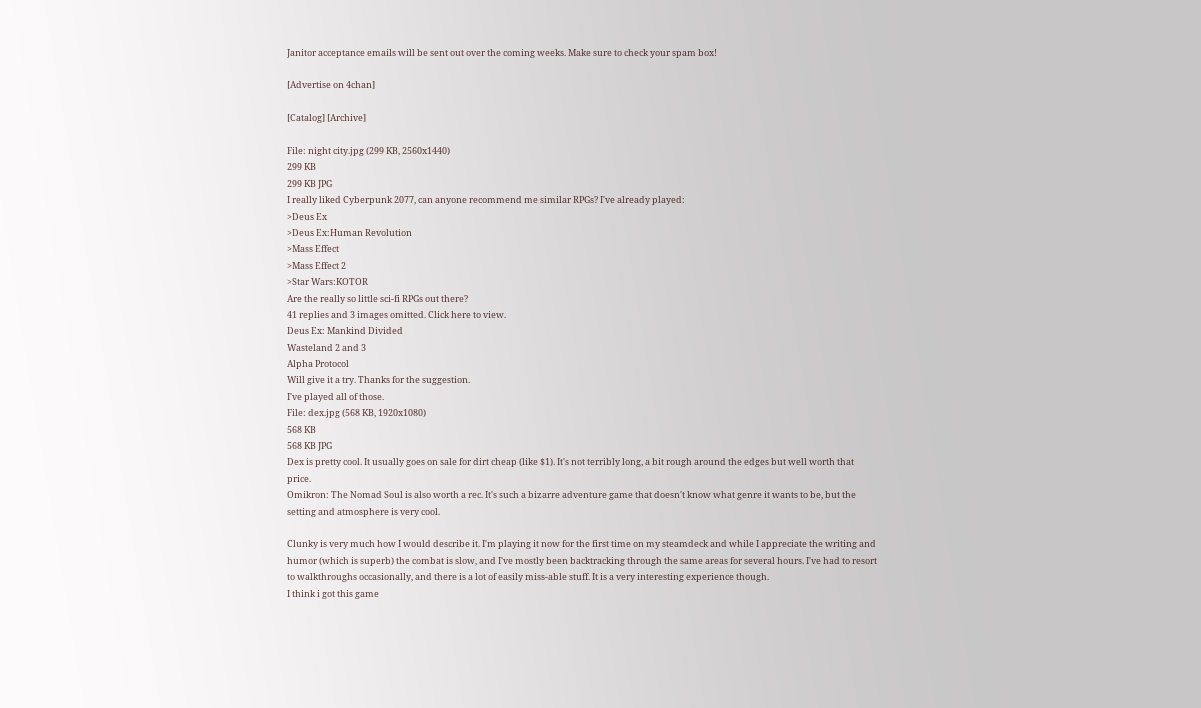Janitor acceptance emails will be sent out over the coming weeks. Make sure to check your spam box!

[Advertise on 4chan]

[Catalog] [Archive]

File: night city.jpg (299 KB, 2560x1440)
299 KB
299 KB JPG
I really liked Cyberpunk 2077, can anyone recommend me similar RPGs? I've already played:
>Deus Ex
>Deus Ex:Human Revolution
>Mass Effect
>Mass Effect 2
>Star Wars:KOTOR
Are the really so little sci-fi RPGs out there?
41 replies and 3 images omitted. Click here to view.
Deus Ex: Mankind Divided
Wasteland 2 and 3
Alpha Protocol
Will give it a try. Thanks for the suggestion.
I've played all of those.
File: dex.jpg (568 KB, 1920x1080)
568 KB
568 KB JPG
Dex is pretty cool. It usually goes on sale for dirt cheap (like $1). It's not terribly long, a bit rough around the edges but well worth that price.
Omikron: The Nomad Soul is also worth a rec. It's such a bizarre adventure game that doesn't know what genre it wants to be, but the setting and atmosphere is very cool.

Clunky is very much how I would describe it. I'm playing it now for the first time on my steamdeck and while I appreciate the writing and humor (which is superb) the combat is slow, and I've mostly been backtracking through the same areas for several hours. I've had to resort to walkthroughs occasionally, and there is a lot of easily miss-able stuff. It is a very interesting experience though.
I think i got this game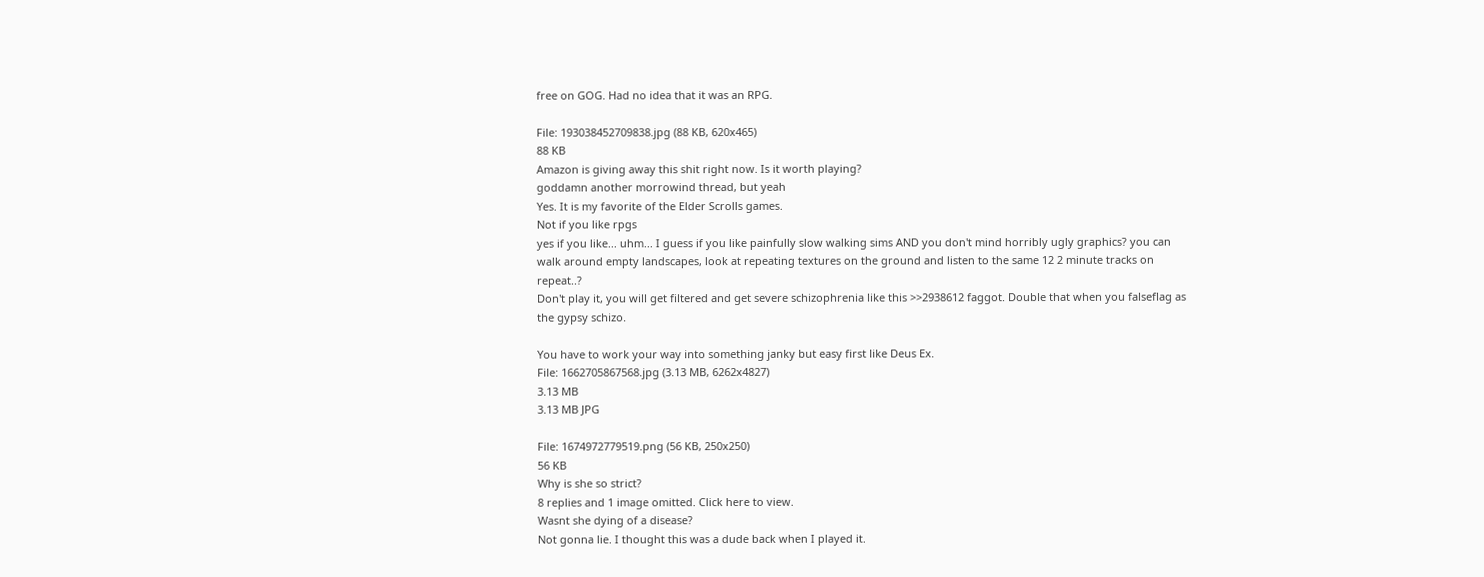free on GOG. Had no idea that it was an RPG.

File: 193038452709838.jpg (88 KB, 620x465)
88 KB
Amazon is giving away this shit right now. Is it worth playing?
goddamn another morrowind thread, but yeah
Yes. It is my favorite of the Elder Scrolls games.
Not if you like rpgs
yes if you like... uhm... I guess if you like painfully slow walking sims AND you don't mind horribly ugly graphics? you can walk around empty landscapes, look at repeating textures on the ground and listen to the same 12 2 minute tracks on repeat..?
Don't play it, you will get filtered and get severe schizophrenia like this >>2938612 faggot. Double that when you falseflag as the gypsy schizo.

You have to work your way into something janky but easy first like Deus Ex.
File: 1662705867568.jpg (3.13 MB, 6262x4827)
3.13 MB
3.13 MB JPG

File: 1674972779519.png (56 KB, 250x250)
56 KB
Why is she so strict?
8 replies and 1 image omitted. Click here to view.
Wasnt she dying of a disease?
Not gonna lie. I thought this was a dude back when I played it.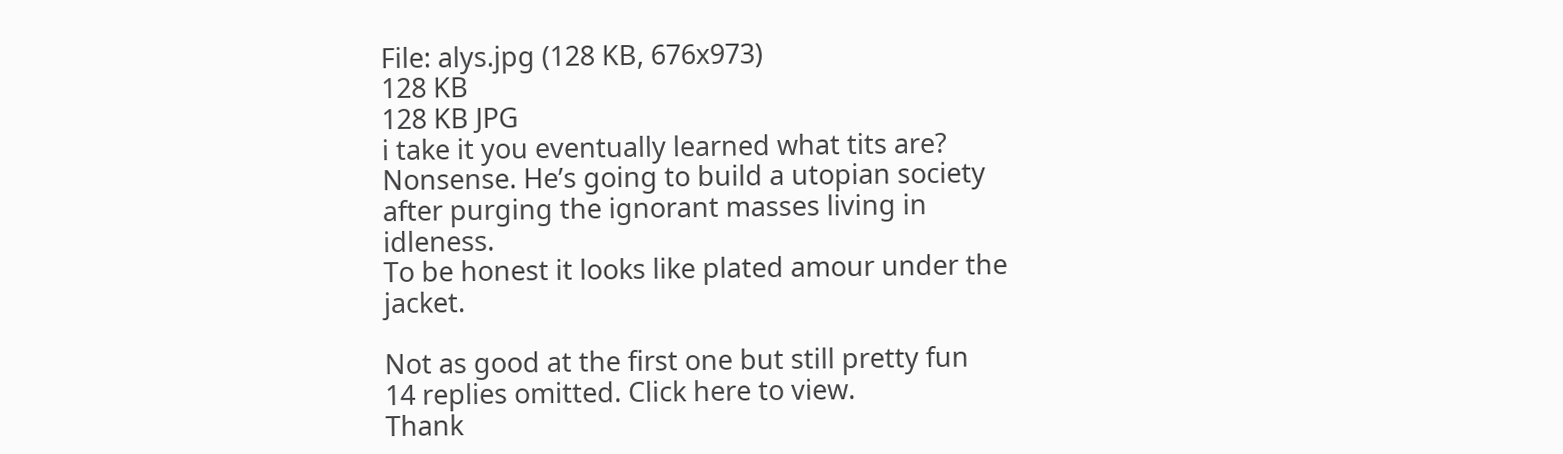File: alys.jpg (128 KB, 676x973)
128 KB
128 KB JPG
i take it you eventually learned what tits are?
Nonsense. He’s going to build a utopian society after purging the ignorant masses living in idleness.
To be honest it looks like plated amour under the jacket.

Not as good at the first one but still pretty fun
14 replies omitted. Click here to view.
Thank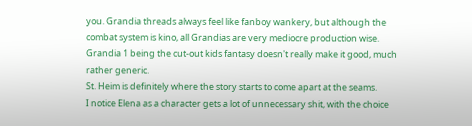you. Grandia threads always feel like fanboy wankery, but although the combat system is kino, all Grandias are very mediocre production wise. Grandia 1 being the cut-out kids fantasy doesn't really make it good, much rather generic.
St. Heim is definitely where the story starts to come apart at the seams.
I notice Elena as a character gets a lot of unnecessary shit, with the choice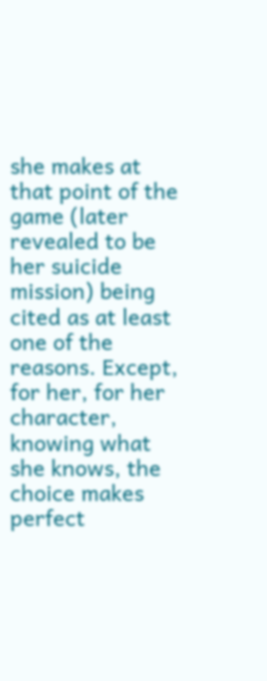she makes at that point of the game (later revealed to be her suicide mission) being cited as at least one of the reasons. Except, for her, for her character, knowing what she knows, the choice makes perfect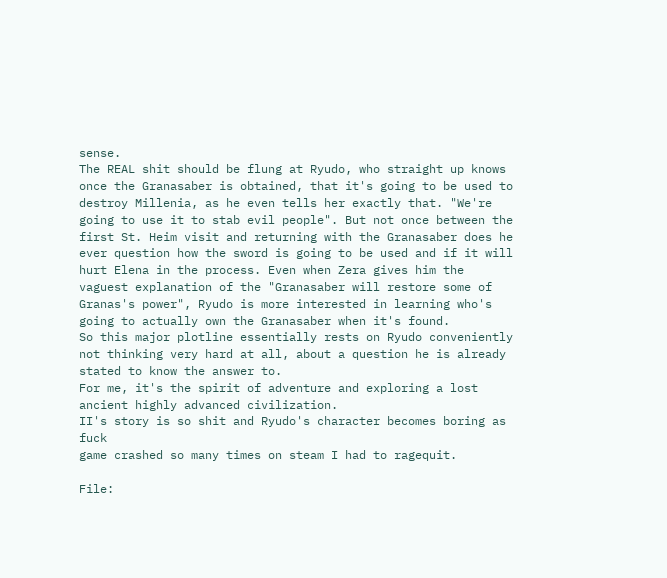sense.
The REAL shit should be flung at Ryudo, who straight up knows once the Granasaber is obtained, that it's going to be used to destroy Millenia, as he even tells her exactly that. "We're going to use it to stab evil people". But not once between the first St. Heim visit and returning with the Granasaber does he ever question how the sword is going to be used and if it will hurt Elena in the process. Even when Zera gives him the vaguest explanation of the "Granasaber will restore some of Granas's power", Ryudo is more interested in learning who's going to actually own the Granasaber when it's found.
So this major plotline essentially rests on Ryudo conveniently not thinking very hard at all, about a question he is already stated to know the answer to.
For me, it's the spirit of adventure and exploring a lost ancient highly advanced civilization.
II's story is so shit and Ryudo's character becomes boring as fuck
game crashed so many times on steam I had to ragequit.

File: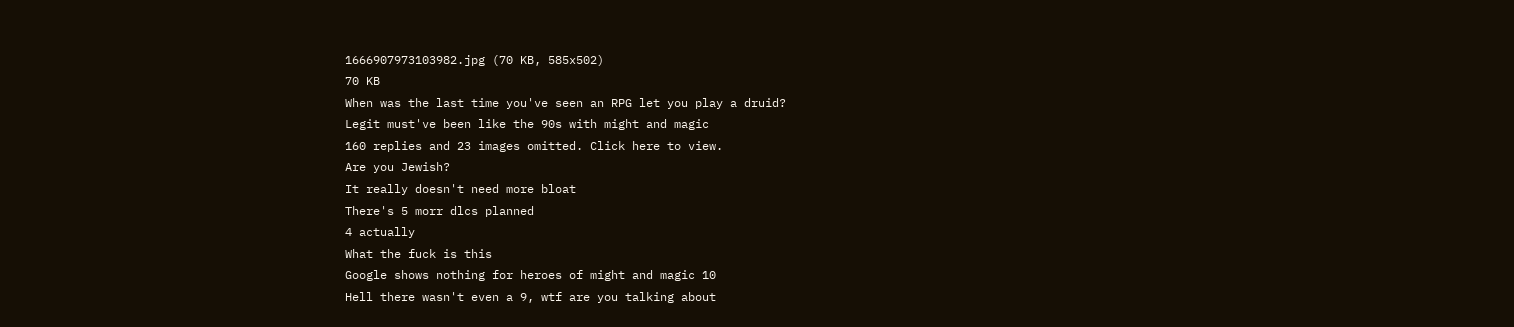1666907973103982.jpg (70 KB, 585x502)
70 KB
When was the last time you've seen an RPG let you play a druid?
Legit must've been like the 90s with might and magic
160 replies and 23 images omitted. Click here to view.
Are you Jewish?
It really doesn't need more bloat
There's 5 morr dlcs planned
4 actually
What the fuck is this
Google shows nothing for heroes of might and magic 10
Hell there wasn't even a 9, wtf are you talking about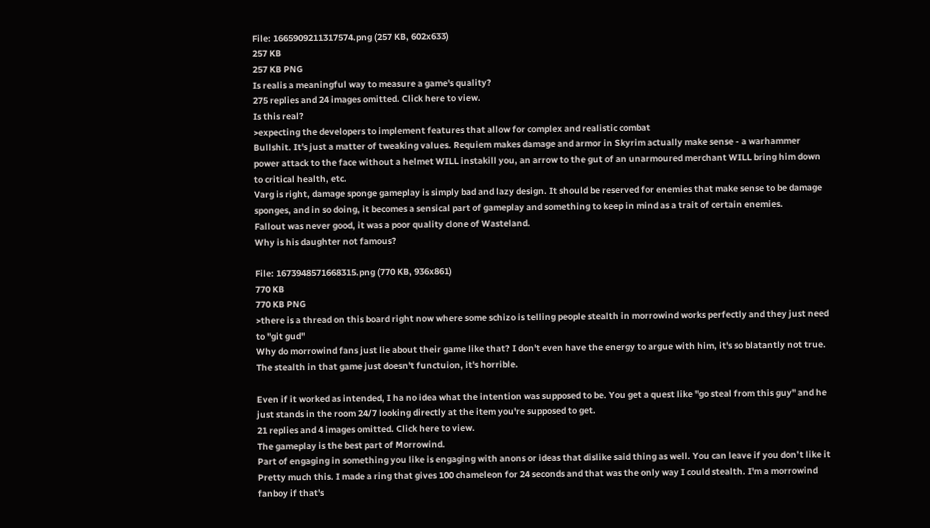File: 1665909211317574.png (257 KB, 602x633)
257 KB
257 KB PNG
Is realis a meaningful way to measure a game's quality?
275 replies and 24 images omitted. Click here to view.
Is this real?
>expecting the developers to implement features that allow for complex and realistic combat
Bullshit. It's just a matter of tweaking values. Requiem makes damage and armor in Skyrim actually make sense - a warhammer power attack to the face without a helmet WILL instakill you, an arrow to the gut of an unarmoured merchant WILL bring him down to critical health, etc.
Varg is right, damage sponge gameplay is simply bad and lazy design. It should be reserved for enemies that make sense to be damage sponges, and in so doing, it becomes a sensical part of gameplay and something to keep in mind as a trait of certain enemies.
Fallout was never good, it was a poor quality clone of Wasteland.
Why is his daughter not famous?

File: 1673948571668315.png (770 KB, 936x861)
770 KB
770 KB PNG
>there is a thread on this board right now where some schizo is telling people stealth in morrowind works perfectly and they just need to "git gud"
Why do morrowind fans just lie about their game like that? I don't even have the energy to argue with him, it's so blatantly not true. The stealth in that game just doesn't functuion, it's horrible.

Even if it worked as intended, I ha no idea what the intention was supposed to be. You get a quest like "go steal from this guy" and he just stands in the room 24/7 looking directly at the item you're supposed to get.
21 replies and 4 images omitted. Click here to view.
The gameplay is the best part of Morrowind.
Part of engaging in something you like is engaging with anons or ideas that dislike said thing as well. You can leave if you don’t like it
Pretty much this. I made a ring that gives 100 chameleon for 24 seconds and that was the only way I could stealth. I'm a morrowind fanboy if that's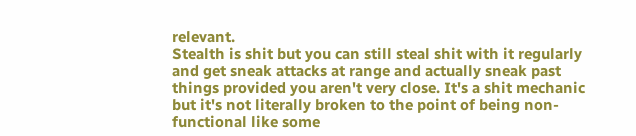relevant.
Stealth is shit but you can still steal shit with it regularly and get sneak attacks at range and actually sneak past things provided you aren't very close. It's a shit mechanic but it's not literally broken to the point of being non-functional like some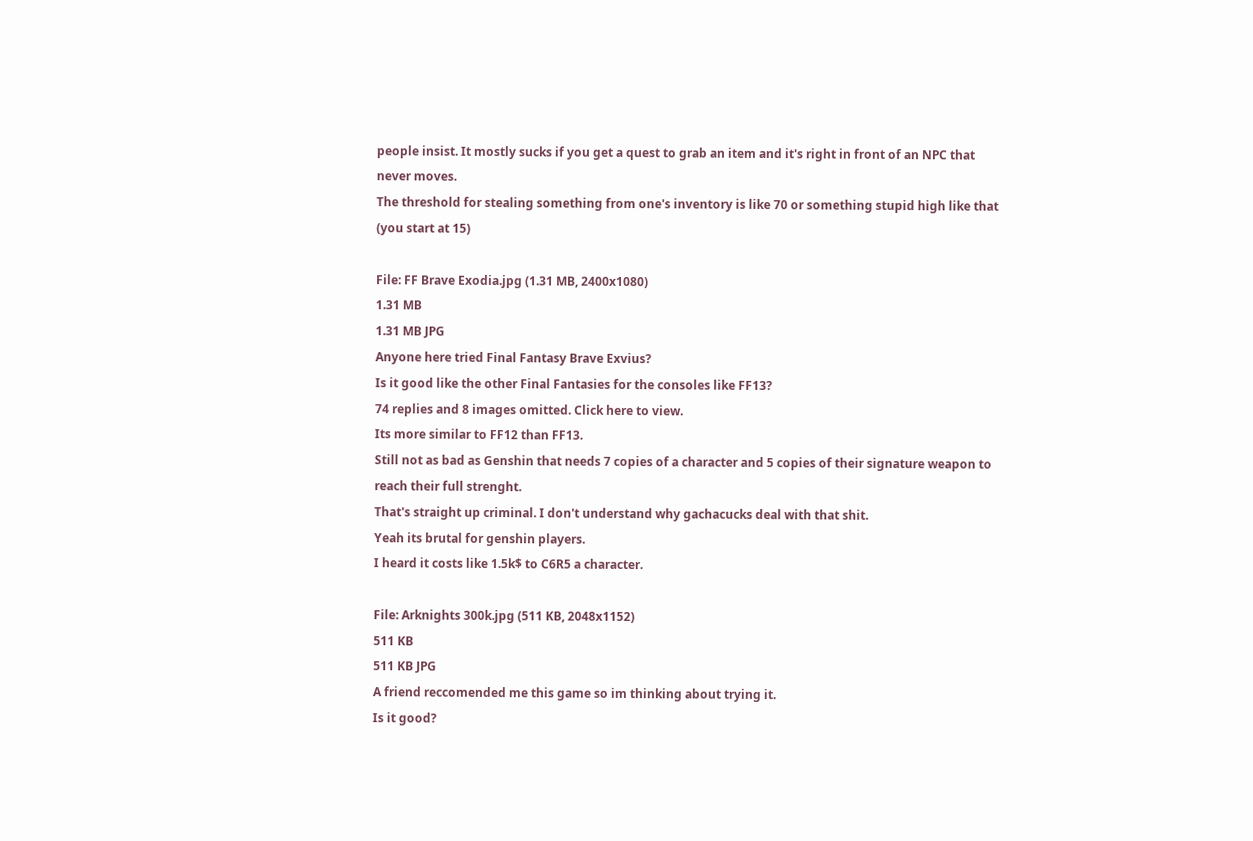people insist. It mostly sucks if you get a quest to grab an item and it's right in front of an NPC that never moves.
The threshold for stealing something from one's inventory is like 70 or something stupid high like that (you start at 15)

File: FF Brave Exodia.jpg (1.31 MB, 2400x1080)
1.31 MB
1.31 MB JPG
Anyone here tried Final Fantasy Brave Exvius?
Is it good like the other Final Fantasies for the consoles like FF13?
74 replies and 8 images omitted. Click here to view.
Its more similar to FF12 than FF13.
Still not as bad as Genshin that needs 7 copies of a character and 5 copies of their signature weapon to reach their full strenght.
That's straight up criminal. I don't understand why gachacucks deal with that shit.
Yeah its brutal for genshin players.
I heard it costs like 1.5k$ to C6R5 a character.

File: Arknights 300k.jpg (511 KB, 2048x1152)
511 KB
511 KB JPG
A friend reccomended me this game so im thinking about trying it.
Is it good?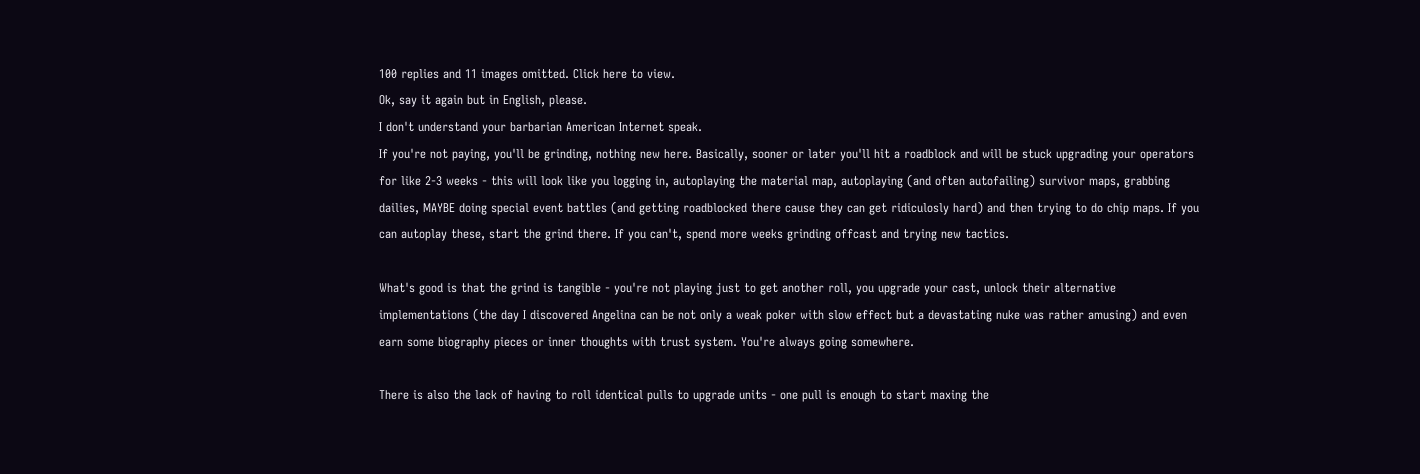100 replies and 11 images omitted. Click here to view.
Ok, say it again but in English, please.
I don't understand your barbarian American Internet speak.
If you're not paying, you'll be grinding, nothing new here. Basically, sooner or later you'll hit a roadblock and will be stuck upgrading your operators for like 2-3 weeks - this will look like you logging in, autoplaying the material map, autoplaying (and often autofailing) survivor maps, grabbing dailies, MAYBE doing special event battles (and getting roadblocked there cause they can get ridiculosly hard) and then trying to do chip maps. If you can autoplay these, start the grind there. If you can't, spend more weeks grinding offcast and trying new tactics.

What's good is that the grind is tangible - you're not playing just to get another roll, you upgrade your cast, unlock their alternative implementations (the day I discovered Angelina can be not only a weak poker with slow effect but a devastating nuke was rather amusing) and even earn some biography pieces or inner thoughts with trust system. You're always going somewhere.

There is also the lack of having to roll identical pulls to upgrade units - one pull is enough to start maxing the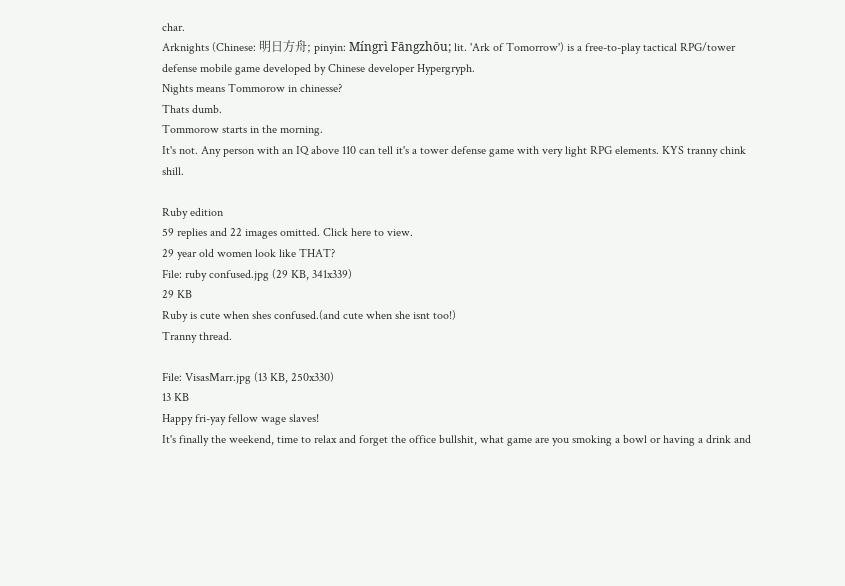char.
Arknights (Chinese: 明日方舟; pinyin: Míngrì Fāngzhōu; lit. 'Ark of Tomorrow') is a free-to-play tactical RPG/tower defense mobile game developed by Chinese developer Hypergryph.
Nights means Tommorow in chinesse?
Thats dumb.
Tommorow starts in the morning.
It's not. Any person with an IQ above 110 can tell it's a tower defense game with very light RPG elements. KYS tranny chink shill.

Ruby edition
59 replies and 22 images omitted. Click here to view.
29 year old women look like THAT?
File: ruby confused.jpg (29 KB, 341x339)
29 KB
Ruby is cute when shes confused.(and cute when she isnt too!)
Tranny thread.

File: VisasMarr.jpg (13 KB, 250x330)
13 KB
Happy fri-yay fellow wage slaves!
It's finally the weekend, time to relax and forget the office bullshit, what game are you smoking a bowl or having a drink and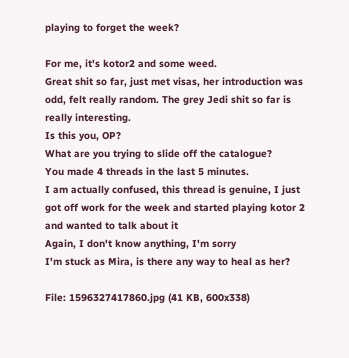playing to forget the week?

For me, it's kotor2 and some weed.
Great shit so far, just met visas, her introduction was odd, felt really random. The grey Jedi shit so far is really interesting.
Is this you, OP?
What are you trying to slide off the catalogue?
You made 4 threads in the last 5 minutes.
I am actually confused, this thread is genuine, I just got off work for the week and started playing kotor 2 and wanted to talk about it
Again, I don't know anything, I'm sorry
I'm stuck as Mira, is there any way to heal as her?

File: 1596327417860.jpg (41 KB, 600x338)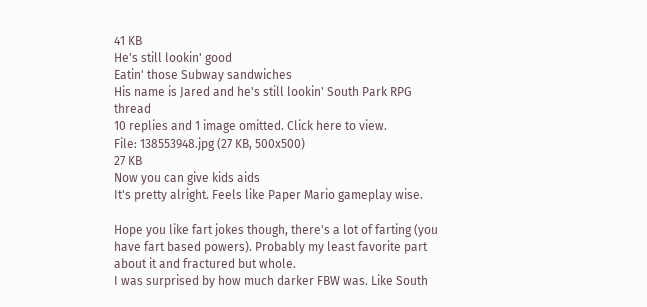41 KB
He's still lookin' good
Eatin' those Subway sandwiches
His name is Jared and he's still lookin' South Park RPG thread
10 replies and 1 image omitted. Click here to view.
File: 138553948.jpg (27 KB, 500x500)
27 KB
Now you can give kids aids
It's pretty alright. Feels like Paper Mario gameplay wise.

Hope you like fart jokes though, there's a lot of farting (you have fart based powers). Probably my least favorite part about it and fractured but whole.
I was surprised by how much darker FBW was. Like South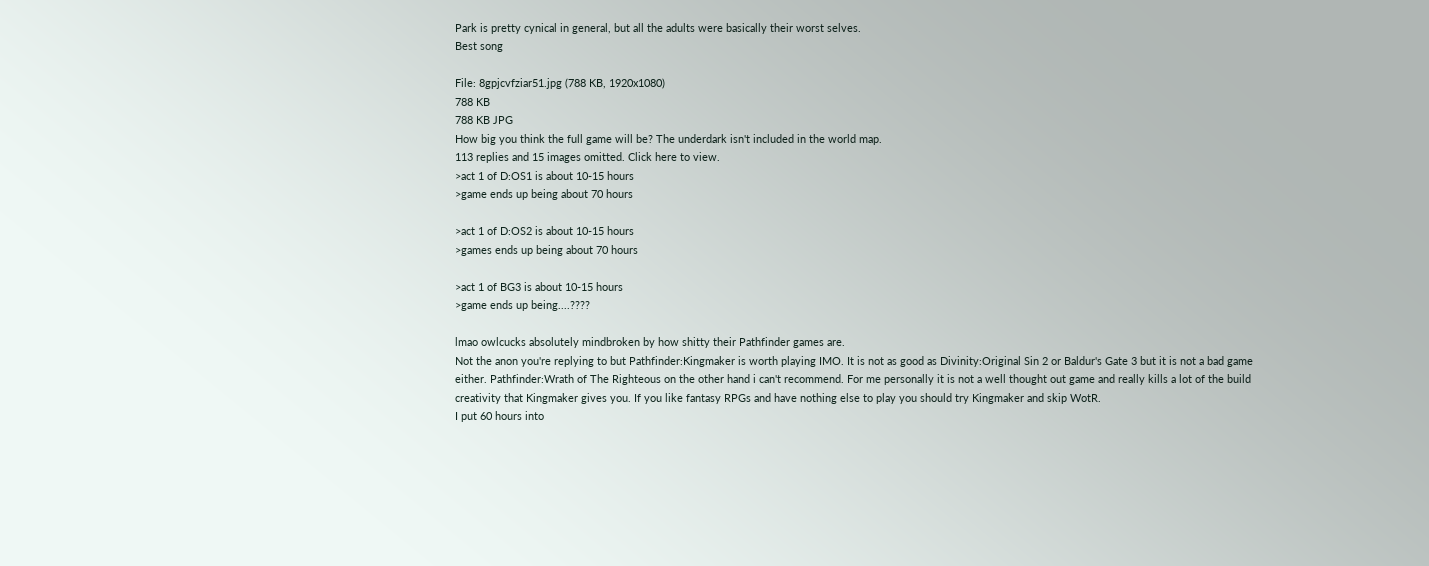Park is pretty cynical in general, but all the adults were basically their worst selves.
Best song

File: 8gpjcvfziar51.jpg (788 KB, 1920x1080)
788 KB
788 KB JPG
How big you think the full game will be? The underdark isn't included in the world map.
113 replies and 15 images omitted. Click here to view.
>act 1 of D:OS1 is about 10-15 hours
>game ends up being about 70 hours

>act 1 of D:OS2 is about 10-15 hours
>games ends up being about 70 hours

>act 1 of BG3 is about 10-15 hours
>game ends up being....????

lmao owlcucks absolutely mindbroken by how shitty their Pathfinder games are.
Not the anon you're replying to but Pathfinder:Kingmaker is worth playing IMO. It is not as good as Divinity:Original Sin 2 or Baldur's Gate 3 but it is not a bad game either. Pathfinder:Wrath of The Righteous on the other hand i can't recommend. For me personally it is not a well thought out game and really kills a lot of the build creativity that Kingmaker gives you. If you like fantasy RPGs and have nothing else to play you should try Kingmaker and skip WotR.
I put 60 hours into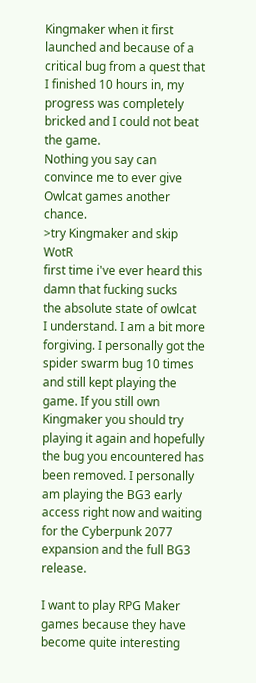Kingmaker when it first launched and because of a critical bug from a quest that I finished 10 hours in, my progress was completely bricked and I could not beat the game.
Nothing you say can convince me to ever give Owlcat games another chance.
>try Kingmaker and skip WotR
first time i've ever heard this
damn that fucking sucks
the absolute state of owlcat
I understand. I am a bit more forgiving. I personally got the spider swarm bug 10 times and still kept playing the game. If you still own Kingmaker you should try playing it again and hopefully the bug you encountered has been removed. I personally am playing the BG3 early access right now and waiting for the Cyberpunk 2077 expansion and the full BG3 release.

I want to play RPG Maker games because they have become quite interesting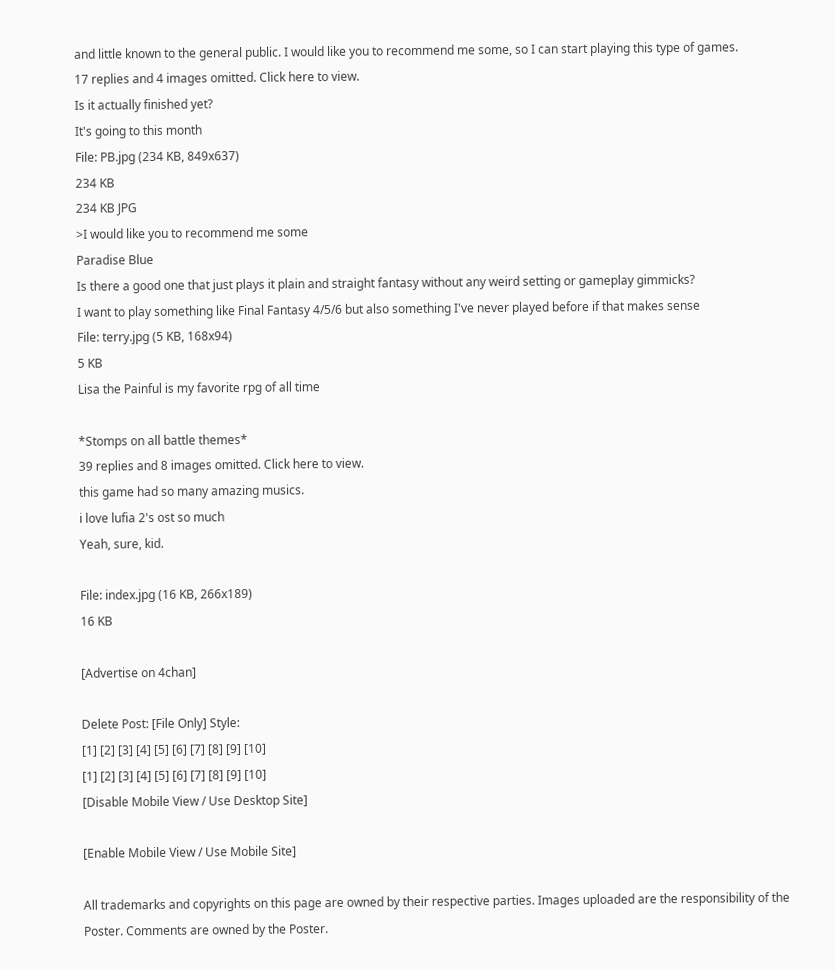and little known to the general public. I would like you to recommend me some, so I can start playing this type of games.
17 replies and 4 images omitted. Click here to view.
Is it actually finished yet?
It's going to this month
File: PB.jpg (234 KB, 849x637)
234 KB
234 KB JPG
>I would like you to recommend me some
Paradise Blue
Is there a good one that just plays it plain and straight fantasy without any weird setting or gameplay gimmicks?
I want to play something like Final Fantasy 4/5/6 but also something I've never played before if that makes sense
File: terry.jpg (5 KB, 168x94)
5 KB
Lisa the Painful is my favorite rpg of all time

*Stomps on all battle themes*
39 replies and 8 images omitted. Click here to view.
this game had so many amazing musics.
i love lufia 2's ost so much
Yeah, sure, kid.

File: index.jpg (16 KB, 266x189)
16 KB

[Advertise on 4chan]

Delete Post: [File Only] Style:
[1] [2] [3] [4] [5] [6] [7] [8] [9] [10]
[1] [2] [3] [4] [5] [6] [7] [8] [9] [10]
[Disable Mobile View / Use Desktop Site]

[Enable Mobile View / Use Mobile Site]

All trademarks and copyrights on this page are owned by their respective parties. Images uploaded are the responsibility of the Poster. Comments are owned by the Poster.